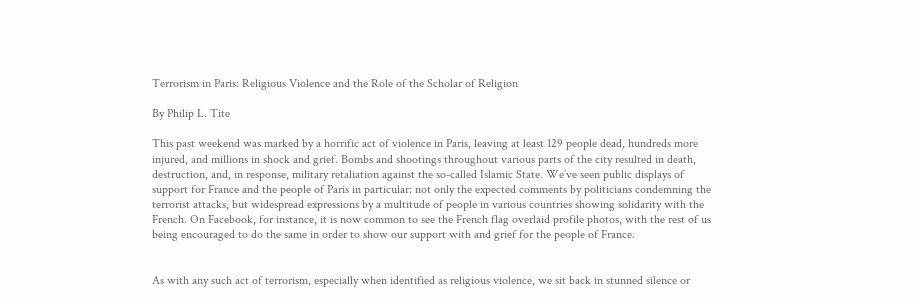Terrorism in Paris: Religious Violence and the Role of the Scholar of Religion

By Philip L. Tite

This past weekend was marked by a horrific act of violence in Paris, leaving at least 129 people dead, hundreds more injured, and millions in shock and grief. Bombs and shootings throughout various parts of the city resulted in death, destruction, and, in response, military retaliation against the so-called Islamic State. We’ve seen public displays of support for France and the people of Paris in particular: not only the expected comments by politicians condemning the terrorist attacks, but widespread expressions by a multitude of people in various countries showing solidarity with the French. On Facebook, for instance, it is now common to see the French flag overlaid profile photos, with the rest of us being encouraged to do the same in order to show our support with and grief for the people of France.


As with any such act of terrorism, especially when identified as religious violence, we sit back in stunned silence or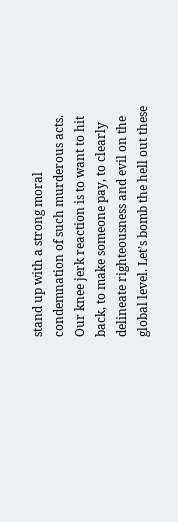stand up with a strong moral condemnation of such murderous acts. Our knee jerk reaction is to want to hit back, to make someone pay, to clearly delineate righteousness and evil on the global level. Let’s bomb the hell out these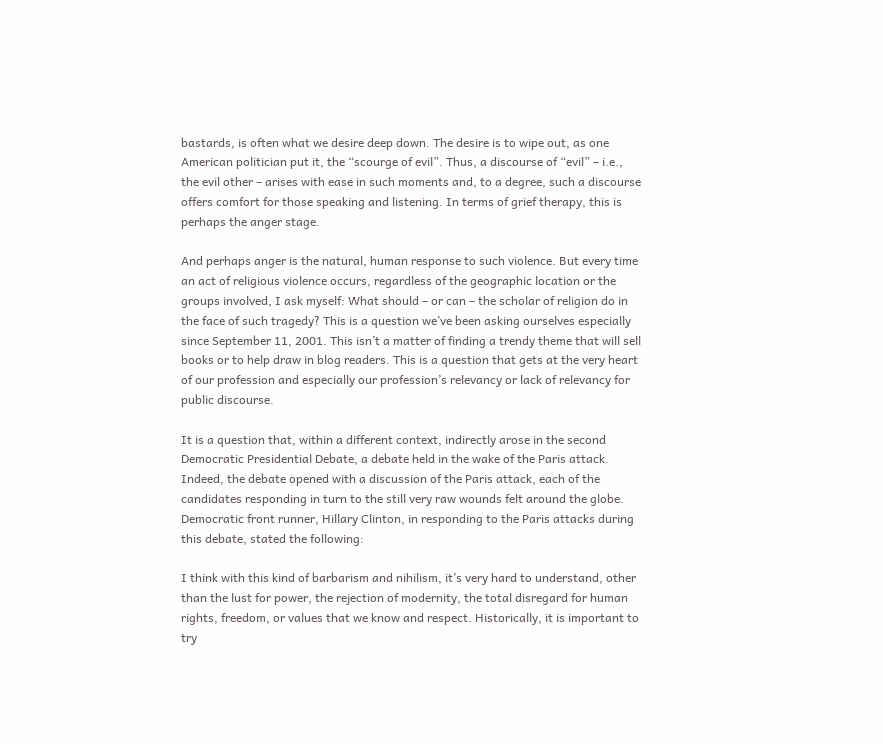bastards, is often what we desire deep down. The desire is to wipe out, as one American politician put it, the “scourge of evil”. Thus, a discourse of “evil” – i.e., the evil other – arises with ease in such moments and, to a degree, such a discourse offers comfort for those speaking and listening. In terms of grief therapy, this is perhaps the anger stage.

And perhaps anger is the natural, human response to such violence. But every time an act of religious violence occurs, regardless of the geographic location or the groups involved, I ask myself: What should – or can – the scholar of religion do in the face of such tragedy? This is a question we’ve been asking ourselves especially since September 11, 2001. This isn’t a matter of finding a trendy theme that will sell books or to help draw in blog readers. This is a question that gets at the very heart of our profession and especially our profession’s relevancy or lack of relevancy for public discourse.

It is a question that, within a different context, indirectly arose in the second Democratic Presidential Debate, a debate held in the wake of the Paris attack. Indeed, the debate opened with a discussion of the Paris attack, each of the candidates responding in turn to the still very raw wounds felt around the globe. Democratic front runner, Hillary Clinton, in responding to the Paris attacks during this debate, stated the following:

I think with this kind of barbarism and nihilism, it’s very hard to understand, other than the lust for power, the rejection of modernity, the total disregard for human rights, freedom, or values that we know and respect. Historically, it is important to try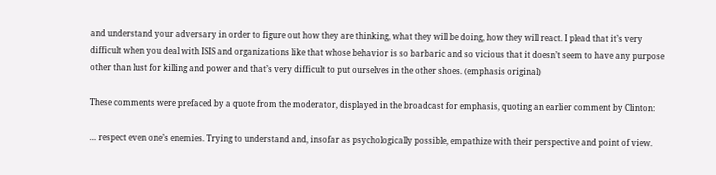and understand your adversary in order to figure out how they are thinking, what they will be doing, how they will react. I plead that it’s very difficult when you deal with ISIS and organizations like that whose behavior is so barbaric and so vicious that it doesn’t seem to have any purpose other than lust for killing and power and that’s very difficult to put ourselves in the other shoes. (emphasis original)

These comments were prefaced by a quote from the moderator, displayed in the broadcast for emphasis, quoting an earlier comment by Clinton:

… respect even one’s enemies. Trying to understand and, insofar as psychologically possible, empathize with their perspective and point of view.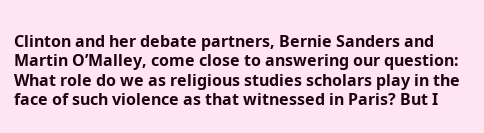Clinton and her debate partners, Bernie Sanders and Martin O’Malley, come close to answering our question: What role do we as religious studies scholars play in the face of such violence as that witnessed in Paris? But I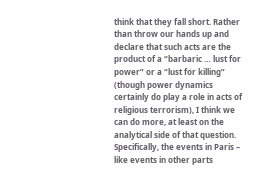think that they fall short. Rather than throw our hands up and declare that such acts are the product of a “barbaric … lust for power” or a “lust for killing” (though power dynamics certainly do play a role in acts of religious terrorism), I think we can do more, at least on the analytical side of that question. Specifically, the events in Paris – like events in other parts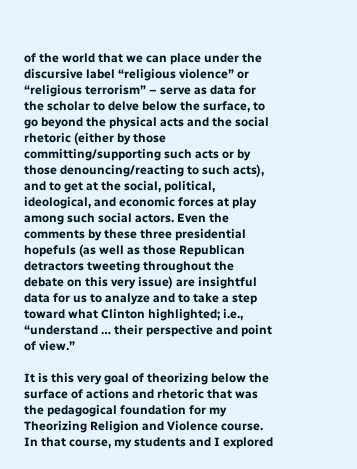of the world that we can place under the discursive label “religious violence” or “religious terrorism” – serve as data for the scholar to delve below the surface, to go beyond the physical acts and the social rhetoric (either by those committing/supporting such acts or by those denouncing/reacting to such acts), and to get at the social, political, ideological, and economic forces at play among such social actors. Even the comments by these three presidential hopefuls (as well as those Republican detractors tweeting throughout the debate on this very issue) are insightful data for us to analyze and to take a step toward what Clinton highlighted; i.e., “understand … their perspective and point of view.”

It is this very goal of theorizing below the surface of actions and rhetoric that was the pedagogical foundation for my Theorizing Religion and Violence course. In that course, my students and I explored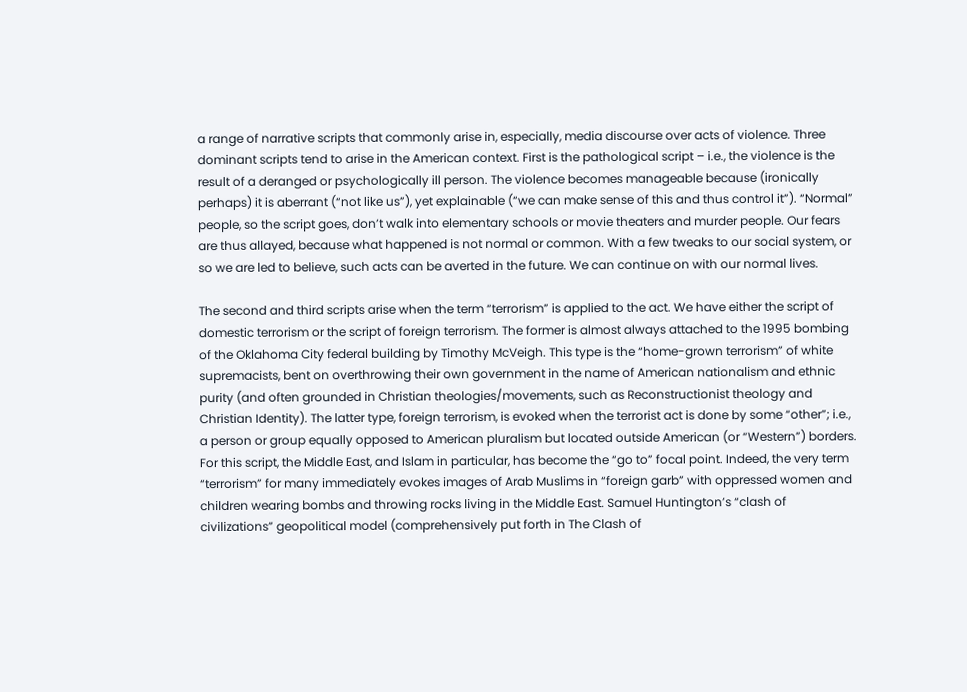a range of narrative scripts that commonly arise in, especially, media discourse over acts of violence. Three dominant scripts tend to arise in the American context. First is the pathological script – i.e., the violence is the result of a deranged or psychologically ill person. The violence becomes manageable because (ironically perhaps) it is aberrant (“not like us”), yet explainable (“we can make sense of this and thus control it”). “Normal” people, so the script goes, don’t walk into elementary schools or movie theaters and murder people. Our fears are thus allayed, because what happened is not normal or common. With a few tweaks to our social system, or so we are led to believe, such acts can be averted in the future. We can continue on with our normal lives.

The second and third scripts arise when the term “terrorism” is applied to the act. We have either the script of domestic terrorism or the script of foreign terrorism. The former is almost always attached to the 1995 bombing of the Oklahoma City federal building by Timothy McVeigh. This type is the “home-grown terrorism” of white supremacists, bent on overthrowing their own government in the name of American nationalism and ethnic purity (and often grounded in Christian theologies/movements, such as Reconstructionist theology and Christian Identity). The latter type, foreign terrorism, is evoked when the terrorist act is done by some “other”; i.e., a person or group equally opposed to American pluralism but located outside American (or “Western”) borders. For this script, the Middle East, and Islam in particular, has become the “go to” focal point. Indeed, the very term “terrorism” for many immediately evokes images of Arab Muslims in “foreign garb” with oppressed women and children wearing bombs and throwing rocks living in the Middle East. Samuel Huntington’s “clash of civilizations” geopolitical model (comprehensively put forth in The Clash of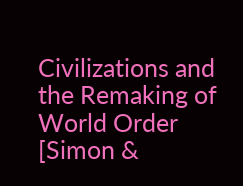Civilizations and the Remaking of World Order [Simon &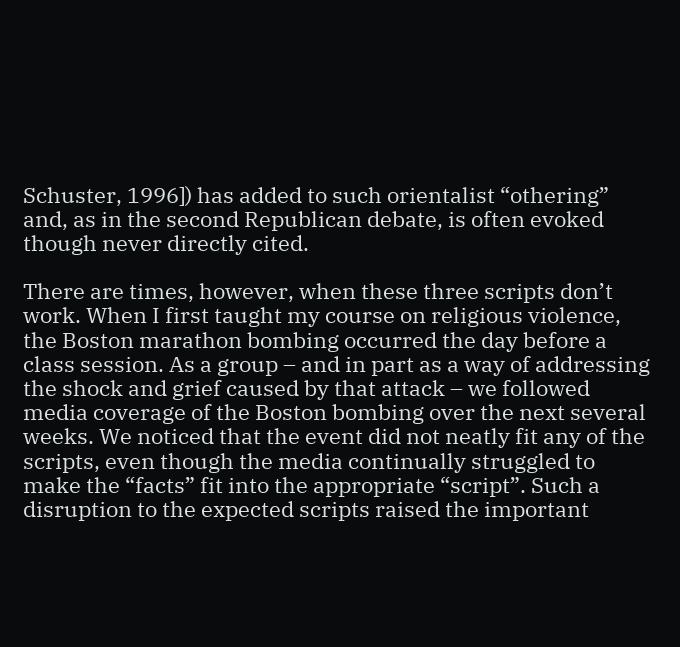Schuster, 1996]) has added to such orientalist “othering” and, as in the second Republican debate, is often evoked though never directly cited.

There are times, however, when these three scripts don’t work. When I first taught my course on religious violence, the Boston marathon bombing occurred the day before a class session. As a group – and in part as a way of addressing the shock and grief caused by that attack – we followed media coverage of the Boston bombing over the next several weeks. We noticed that the event did not neatly fit any of the scripts, even though the media continually struggled to make the “facts” fit into the appropriate “script”. Such a disruption to the expected scripts raised the important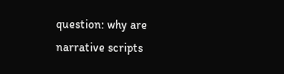question: why are narrative scripts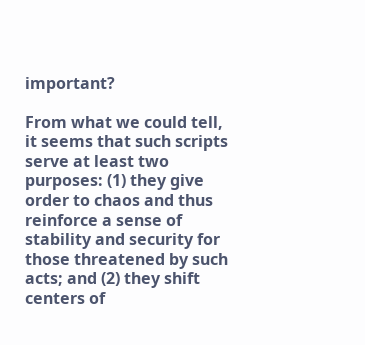important?

From what we could tell, it seems that such scripts serve at least two purposes: (1) they give order to chaos and thus reinforce a sense of stability and security for those threatened by such acts; and (2) they shift centers of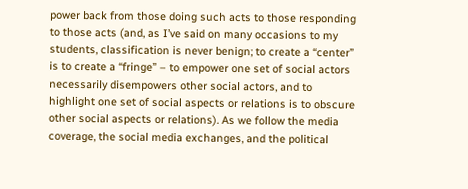power back from those doing such acts to those responding to those acts (and, as I’ve said on many occasions to my students, classification is never benign; to create a “center” is to create a “fringe” – to empower one set of social actors necessarily disempowers other social actors, and to highlight one set of social aspects or relations is to obscure other social aspects or relations). As we follow the media coverage, the social media exchanges, and the political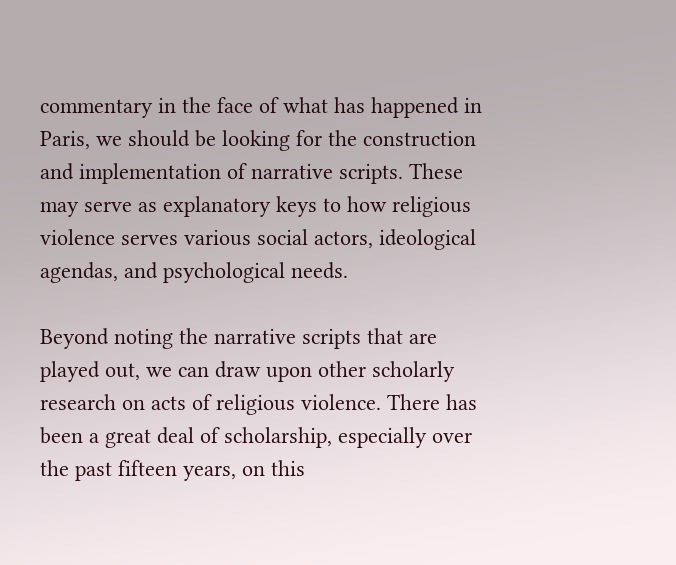commentary in the face of what has happened in Paris, we should be looking for the construction and implementation of narrative scripts. These may serve as explanatory keys to how religious violence serves various social actors, ideological agendas, and psychological needs.

Beyond noting the narrative scripts that are played out, we can draw upon other scholarly research on acts of religious violence. There has been a great deal of scholarship, especially over the past fifteen years, on this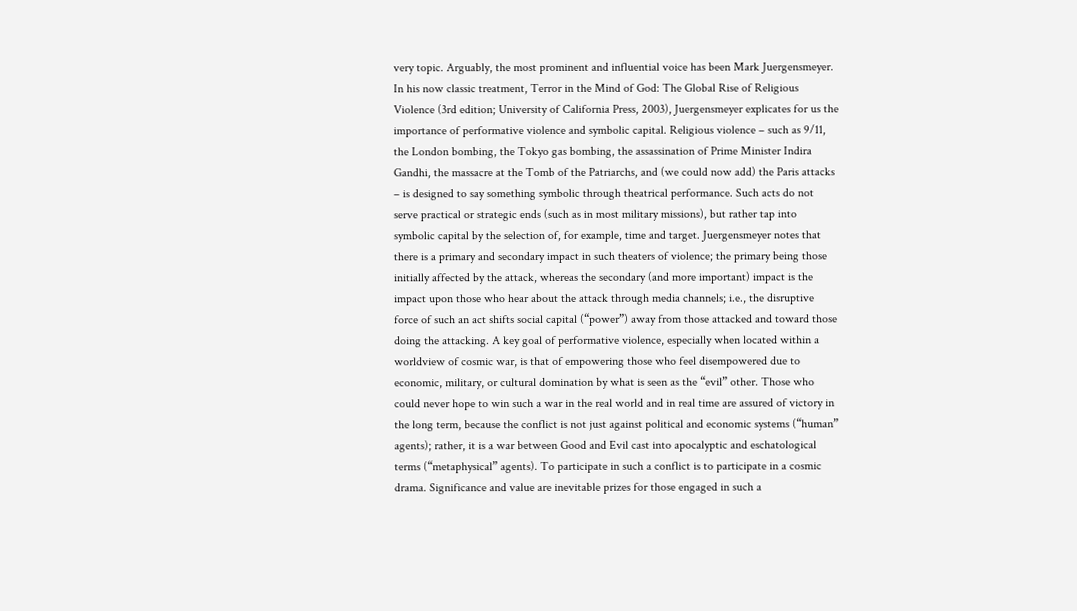very topic. Arguably, the most prominent and influential voice has been Mark Juergensmeyer. In his now classic treatment, Terror in the Mind of God: The Global Rise of Religious Violence (3rd edition; University of California Press, 2003), Juergensmeyer explicates for us the importance of performative violence and symbolic capital. Religious violence – such as 9/11, the London bombing, the Tokyo gas bombing, the assassination of Prime Minister Indira Gandhi, the massacre at the Tomb of the Patriarchs, and (we could now add) the Paris attacks – is designed to say something symbolic through theatrical performance. Such acts do not serve practical or strategic ends (such as in most military missions), but rather tap into symbolic capital by the selection of, for example, time and target. Juergensmeyer notes that there is a primary and secondary impact in such theaters of violence; the primary being those initially affected by the attack, whereas the secondary (and more important) impact is the impact upon those who hear about the attack through media channels; i.e., the disruptive force of such an act shifts social capital (“power”) away from those attacked and toward those doing the attacking. A key goal of performative violence, especially when located within a worldview of cosmic war, is that of empowering those who feel disempowered due to economic, military, or cultural domination by what is seen as the “evil” other. Those who could never hope to win such a war in the real world and in real time are assured of victory in the long term, because the conflict is not just against political and economic systems (“human” agents); rather, it is a war between Good and Evil cast into apocalyptic and eschatological terms (“metaphysical” agents). To participate in such a conflict is to participate in a cosmic drama. Significance and value are inevitable prizes for those engaged in such a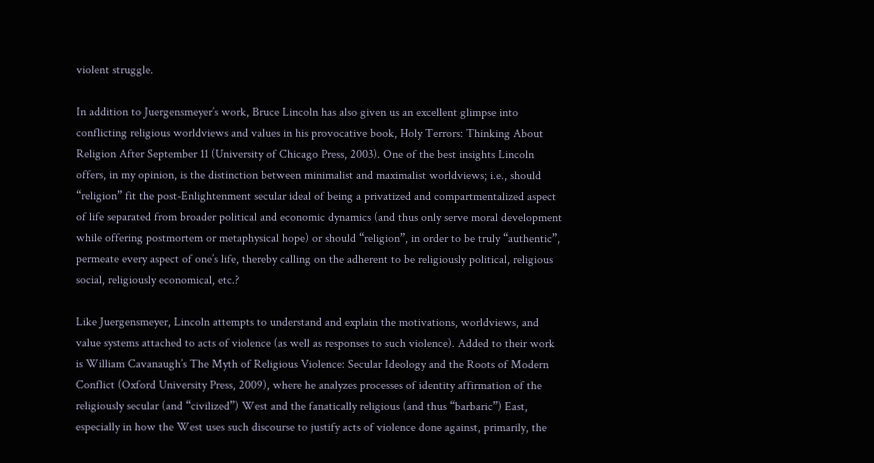violent struggle.

In addition to Juergensmeyer’s work, Bruce Lincoln has also given us an excellent glimpse into conflicting religious worldviews and values in his provocative book, Holy Terrors: Thinking About Religion After September 11 (University of Chicago Press, 2003). One of the best insights Lincoln offers, in my opinion, is the distinction between minimalist and maximalist worldviews; i.e., should “religion” fit the post-Enlightenment secular ideal of being a privatized and compartmentalized aspect of life separated from broader political and economic dynamics (and thus only serve moral development while offering postmortem or metaphysical hope) or should “religion”, in order to be truly “authentic”, permeate every aspect of one’s life, thereby calling on the adherent to be religiously political, religious social, religiously economical, etc.?

Like Juergensmeyer, Lincoln attempts to understand and explain the motivations, worldviews, and value systems attached to acts of violence (as well as responses to such violence). Added to their work is William Cavanaugh’s The Myth of Religious Violence: Secular Ideology and the Roots of Modern Conflict (Oxford University Press, 2009), where he analyzes processes of identity affirmation of the religiously secular (and “civilized”) West and the fanatically religious (and thus “barbaric”) East, especially in how the West uses such discourse to justify acts of violence done against, primarily, the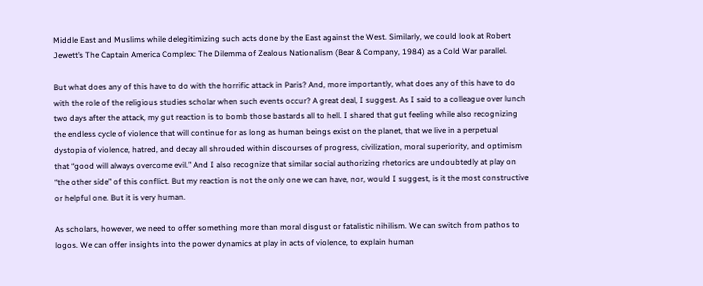Middle East and Muslims while delegitimizing such acts done by the East against the West. Similarly, we could look at Robert Jewett’s The Captain America Complex: The Dilemma of Zealous Nationalism (Bear & Company, 1984) as a Cold War parallel.

But what does any of this have to do with the horrific attack in Paris? And, more importantly, what does any of this have to do with the role of the religious studies scholar when such events occur? A great deal, I suggest. As I said to a colleague over lunch two days after the attack, my gut reaction is to bomb those bastards all to hell. I shared that gut feeling while also recognizing the endless cycle of violence that will continue for as long as human beings exist on the planet, that we live in a perpetual dystopia of violence, hatred, and decay all shrouded within discourses of progress, civilization, moral superiority, and optimism that “good will always overcome evil.” And I also recognize that similar social authorizing rhetorics are undoubtedly at play on “the other side” of this conflict. But my reaction is not the only one we can have, nor, would I suggest, is it the most constructive or helpful one. But it is very human.

As scholars, however, we need to offer something more than moral disgust or fatalistic nihilism. We can switch from pathos to logos. We can offer insights into the power dynamics at play in acts of violence, to explain human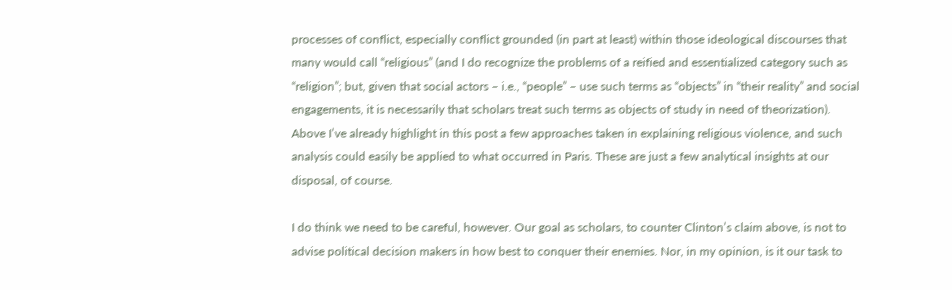processes of conflict, especially conflict grounded (in part at least) within those ideological discourses that many would call “religious” (and I do recognize the problems of a reified and essentialized category such as “religion”; but, given that social actors – i.e., “people” – use such terms as “objects” in “their reality” and social engagements, it is necessarily that scholars treat such terms as objects of study in need of theorization). Above I’ve already highlight in this post a few approaches taken in explaining religious violence, and such analysis could easily be applied to what occurred in Paris. These are just a few analytical insights at our disposal, of course.

I do think we need to be careful, however. Our goal as scholars, to counter Clinton’s claim above, is not to advise political decision makers in how best to conquer their enemies. Nor, in my opinion, is it our task to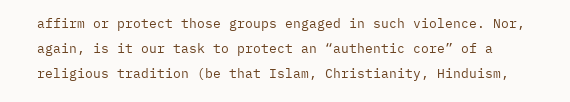affirm or protect those groups engaged in such violence. Nor, again, is it our task to protect an “authentic core” of a religious tradition (be that Islam, Christianity, Hinduism,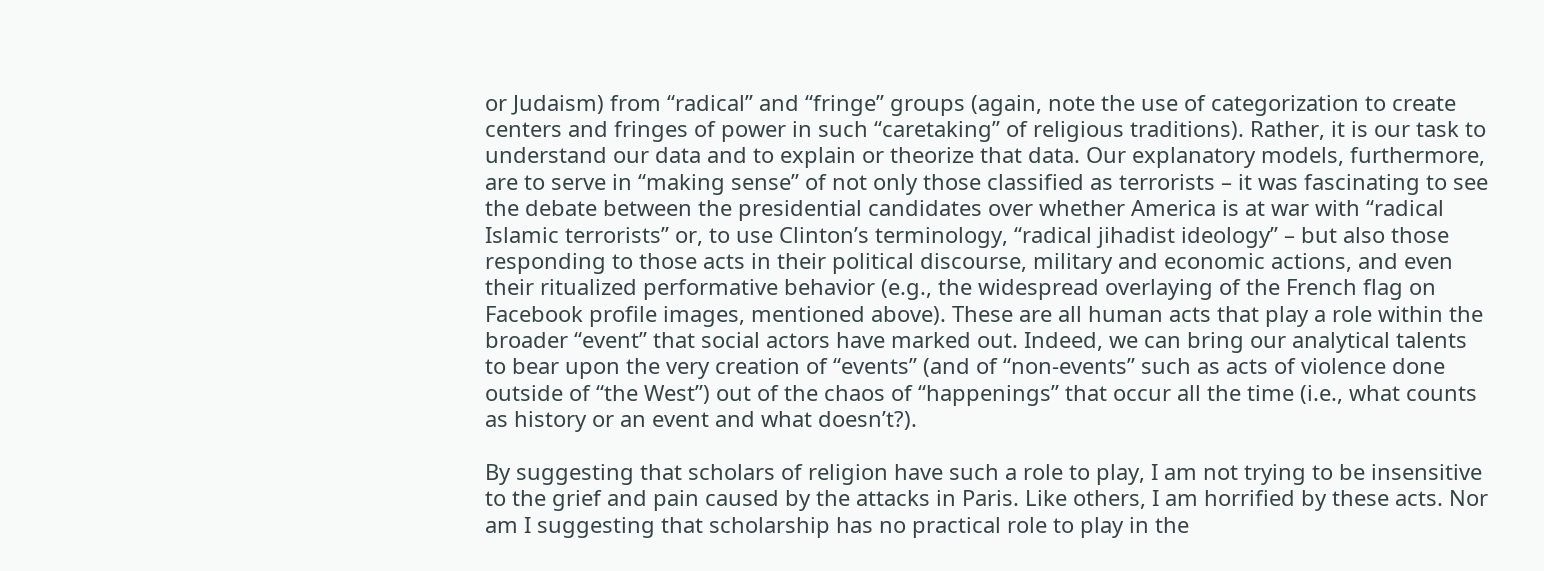or Judaism) from “radical” and “fringe” groups (again, note the use of categorization to create centers and fringes of power in such “caretaking” of religious traditions). Rather, it is our task to understand our data and to explain or theorize that data. Our explanatory models, furthermore, are to serve in “making sense” of not only those classified as terrorists – it was fascinating to see the debate between the presidential candidates over whether America is at war with “radical Islamic terrorists” or, to use Clinton’s terminology, “radical jihadist ideology” – but also those responding to those acts in their political discourse, military and economic actions, and even their ritualized performative behavior (e.g., the widespread overlaying of the French flag on Facebook profile images, mentioned above). These are all human acts that play a role within the broader “event” that social actors have marked out. Indeed, we can bring our analytical talents to bear upon the very creation of “events” (and of “non-events” such as acts of violence done outside of “the West”) out of the chaos of “happenings” that occur all the time (i.e., what counts as history or an event and what doesn’t?).

By suggesting that scholars of religion have such a role to play, I am not trying to be insensitive to the grief and pain caused by the attacks in Paris. Like others, I am horrified by these acts. Nor am I suggesting that scholarship has no practical role to play in the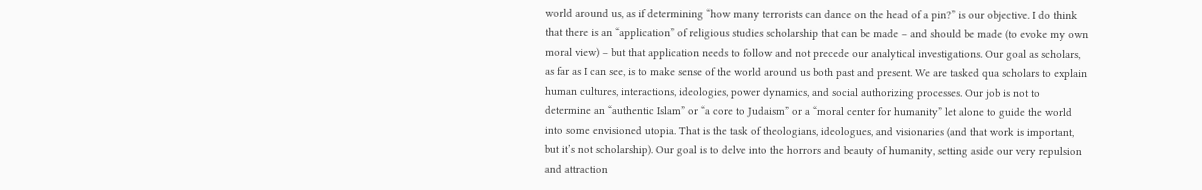world around us, as if determining “how many terrorists can dance on the head of a pin?” is our objective. I do think that there is an “application” of religious studies scholarship that can be made – and should be made (to evoke my own moral view) – but that application needs to follow and not precede our analytical investigations. Our goal as scholars, as far as I can see, is to make sense of the world around us both past and present. We are tasked qua scholars to explain human cultures, interactions, ideologies, power dynamics, and social authorizing processes. Our job is not to determine an “authentic Islam” or “a core to Judaism” or a “moral center for humanity” let alone to guide the world into some envisioned utopia. That is the task of theologians, ideologues, and visionaries (and that work is important, but it’s not scholarship). Our goal is to delve into the horrors and beauty of humanity, setting aside our very repulsion and attraction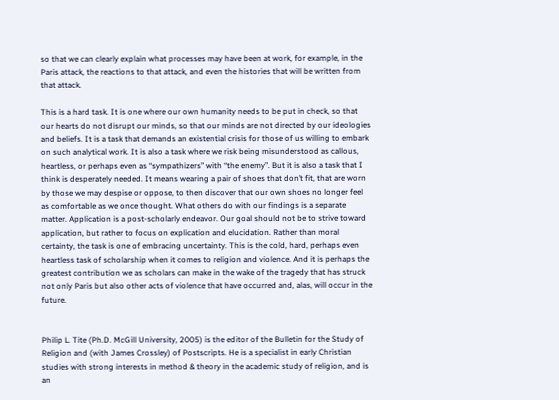so that we can clearly explain what processes may have been at work, for example, in the Paris attack, the reactions to that attack, and even the histories that will be written from that attack.

This is a hard task. It is one where our own humanity needs to be put in check, so that our hearts do not disrupt our minds, so that our minds are not directed by our ideologies and beliefs. It is a task that demands an existential crisis for those of us willing to embark on such analytical work. It is also a task where we risk being misunderstood as callous, heartless, or perhaps even as “sympathizers” with “the enemy”. But it is also a task that I think is desperately needed. It means wearing a pair of shoes that don’t fit, that are worn by those we may despise or oppose, to then discover that our own shoes no longer feel as comfortable as we once thought. What others do with our findings is a separate matter. Application is a post-scholarly endeavor. Our goal should not be to strive toward application, but rather to focus on explication and elucidation. Rather than moral certainty, the task is one of embracing uncertainty. This is the cold, hard, perhaps even heartless task of scholarship when it comes to religion and violence. And it is perhaps the greatest contribution we as scholars can make in the wake of the tragedy that has struck not only Paris but also other acts of violence that have occurred and, alas, will occur in the future.


Philip L. Tite (Ph.D. McGill University, 2005) is the editor of the Bulletin for the Study of Religion and (with James Crossley) of Postscripts. He is a specialist in early Christian studies with strong interests in method & theory in the academic study of religion, and is an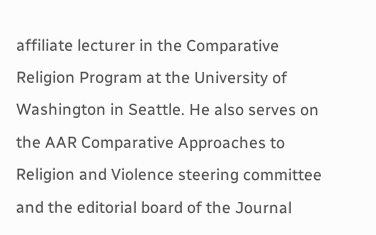affiliate lecturer in the Comparative Religion Program at the University of Washington in Seattle. He also serves on the AAR Comparative Approaches to Religion and Violence steering committee and the editorial board of the Journal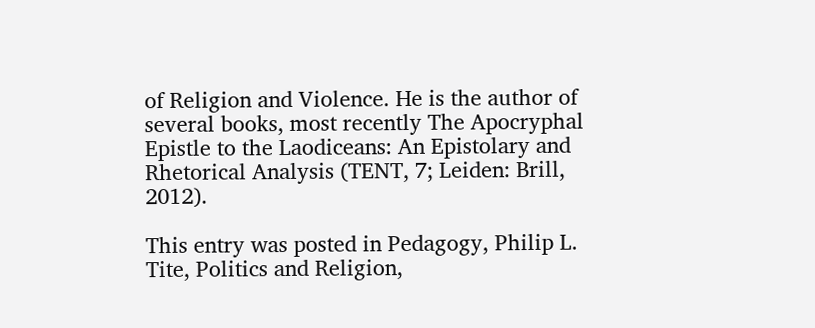of Religion and Violence. He is the author of several books, most recently The Apocryphal Epistle to the Laodiceans: An Epistolary and Rhetorical Analysis (TENT, 7; Leiden: Brill, 2012).

This entry was posted in Pedagogy, Philip L. Tite, Politics and Religion,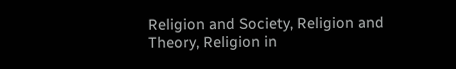Religion and Society, Religion and Theory, Religion in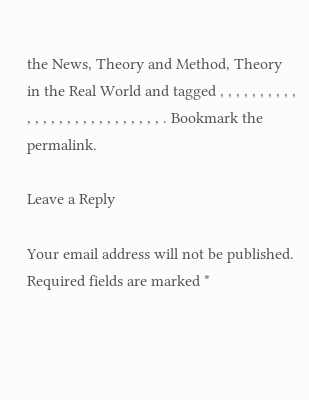the News, Theory and Method, Theory in the Real World and tagged , , , , , , , , , , , , , , , , , , , , , , , , , , , . Bookmark the permalink.

Leave a Reply

Your email address will not be published. Required fields are marked *